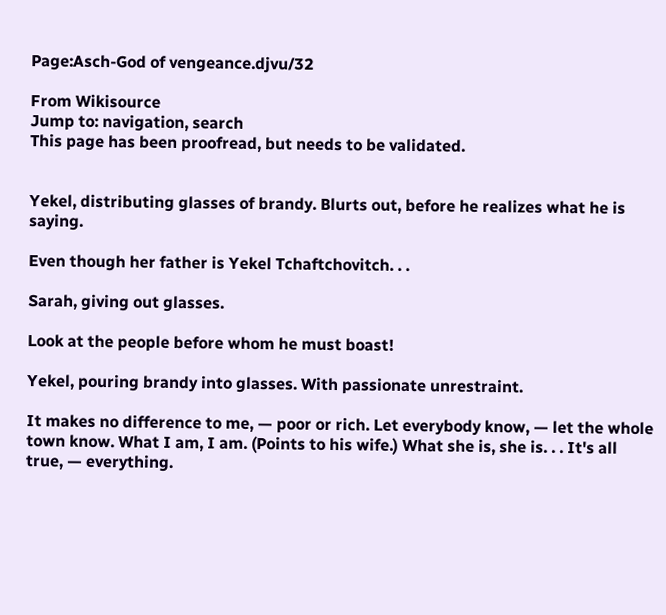Page:Asch-God of vengeance.djvu/32

From Wikisource
Jump to: navigation, search
This page has been proofread, but needs to be validated.


Yekel, distributing glasses of brandy. Blurts out, before he realizes what he is saying.

Even though her father is Yekel Tchaftchovitch. . .

Sarah, giving out glasses.

Look at the people before whom he must boast!

Yekel, pouring brandy into glasses. With passionate unrestraint.

It makes no difference to me, — poor or rich. Let everybody know, — let the whole town know. What I am, I am. (Points to his wife.) What she is, she is. . . It's all true, — everything.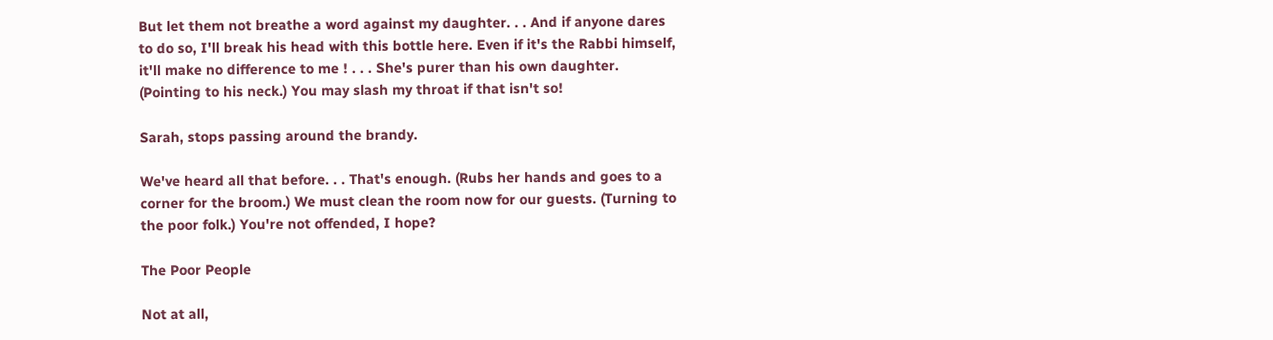But let them not breathe a word against my daughter. . . And if anyone dares to do so, I'll break his head with this bottle here. Even if it's the Rabbi himself, it'll make no difference to me ! . . . She's purer than his own daughter. (Pointing to his neck.) You may slash my throat if that isn't so!

Sarah, stops passing around the brandy.

We've heard all that before. . . That's enough. (Rubs her hands and goes to a corner for the broom.) We must clean the room now for our guests. (Turning to the poor folk.) You're not offended, I hope?

The Poor People

Not at all,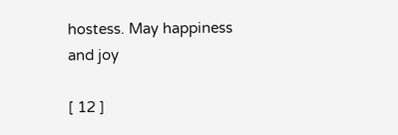hostess. May happiness and joy

[ 12 ]